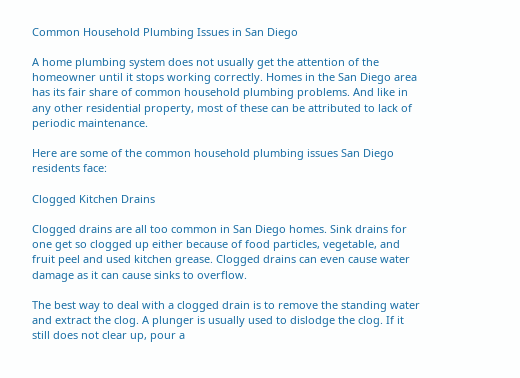Common Household Plumbing Issues in San Diego

A home plumbing system does not usually get the attention of the homeowner until it stops working correctly. Homes in the San Diego area has its fair share of common household plumbing problems. And like in any other residential property, most of these can be attributed to lack of periodic maintenance.

Here are some of the common household plumbing issues San Diego residents face:

Clogged Kitchen Drains

Clogged drains are all too common in San Diego homes. Sink drains for one get so clogged up either because of food particles, vegetable, and fruit peel and used kitchen grease. Clogged drains can even cause water damage as it can cause sinks to overflow.

The best way to deal with a clogged drain is to remove the standing water and extract the clog. A plunger is usually used to dislodge the clog. If it still does not clear up, pour a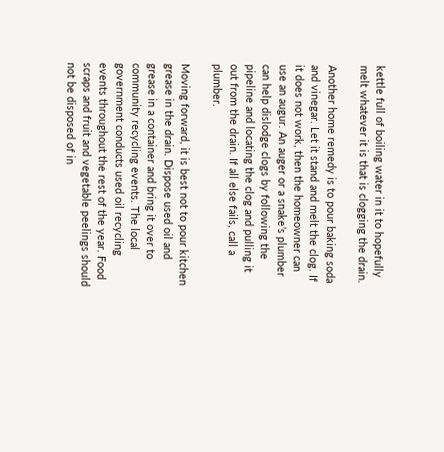kettle full of boiling water in it to hopefully melt whatever it is that is clogging the drain.

Another home remedy is to pour baking soda and vinegar. Let it stand and melt the clog. If it does not work, then the homeowner can use an augur. An auger or a snake’s plumber can help dislodge clogs by following the pipeline and locating the clog and pulling it out from the drain. If all else fails, call a plumber.

Moving forward, it is best not to pour kitchen grease in the drain. Dispose used oil and grease in a container and bring it over to community recycling events. The local government conducts used oil recycling events throughout the rest of the year. Food scraps and fruit and vegetable peelings should not be disposed of in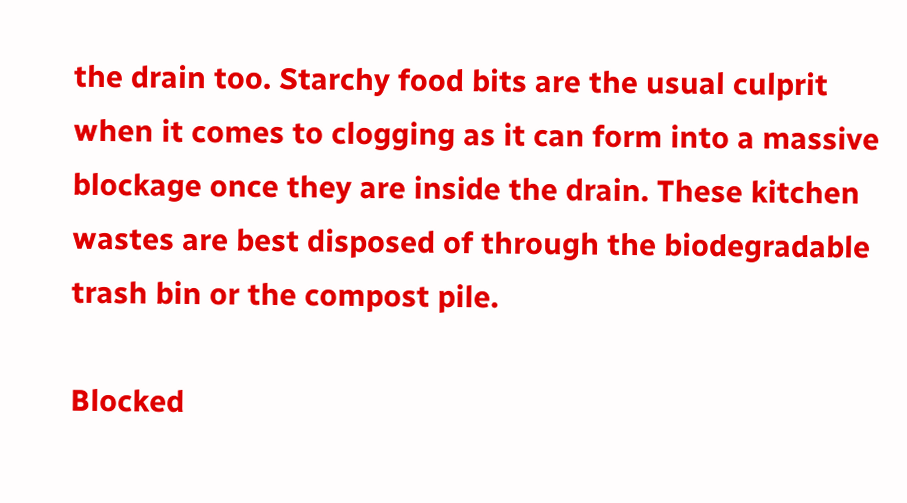the drain too. Starchy food bits are the usual culprit when it comes to clogging as it can form into a massive blockage once they are inside the drain. These kitchen wastes are best disposed of through the biodegradable trash bin or the compost pile.

Blocked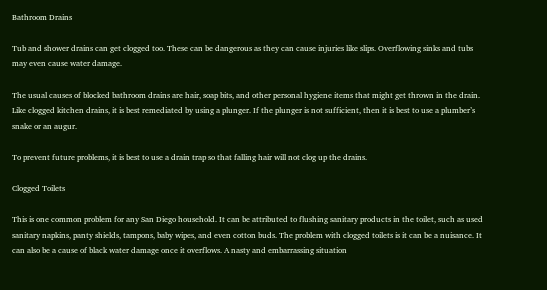Bathroom Drains

Tub and shower drains can get clogged too. These can be dangerous as they can cause injuries like slips. Overflowing sinks and tubs may even cause water damage.

The usual causes of blocked bathroom drains are hair, soap bits, and other personal hygiene items that might get thrown in the drain. Like clogged kitchen drains, it is best remediated by using a plunger. If the plunger is not sufficient, then it is best to use a plumber’s snake or an augur.

To prevent future problems, it is best to use a drain trap so that falling hair will not clog up the drains.

Clogged Toilets

This is one common problem for any San Diego household. It can be attributed to flushing sanitary products in the toilet, such as used sanitary napkins, panty shields, tampons, baby wipes, and even cotton buds. The problem with clogged toilets is it can be a nuisance. It can also be a cause of black water damage once it overflows. A nasty and embarrassing situation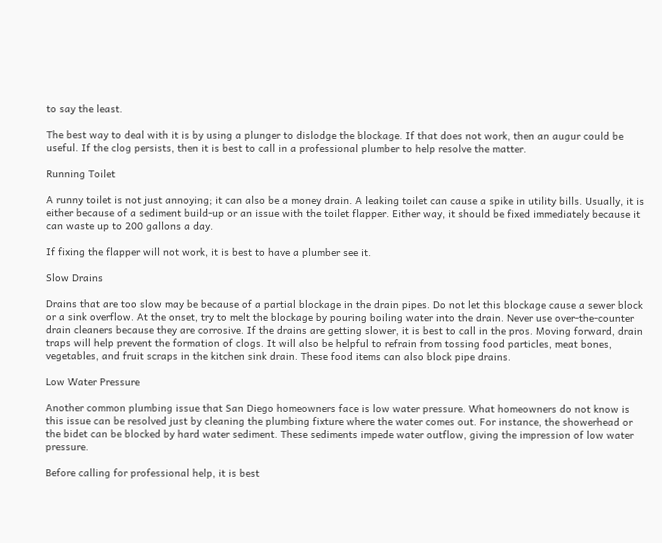to say the least.

The best way to deal with it is by using a plunger to dislodge the blockage. If that does not work, then an augur could be useful. If the clog persists, then it is best to call in a professional plumber to help resolve the matter.

Running Toilet

A runny toilet is not just annoying; it can also be a money drain. A leaking toilet can cause a spike in utility bills. Usually, it is either because of a sediment build-up or an issue with the toilet flapper. Either way, it should be fixed immediately because it can waste up to 200 gallons a day.

If fixing the flapper will not work, it is best to have a plumber see it.

Slow Drains

Drains that are too slow may be because of a partial blockage in the drain pipes. Do not let this blockage cause a sewer block or a sink overflow. At the onset, try to melt the blockage by pouring boiling water into the drain. Never use over-the-counter drain cleaners because they are corrosive. If the drains are getting slower, it is best to call in the pros. Moving forward, drain traps will help prevent the formation of clogs. It will also be helpful to refrain from tossing food particles, meat bones, vegetables, and fruit scraps in the kitchen sink drain. These food items can also block pipe drains.

Low Water Pressure

Another common plumbing issue that San Diego homeowners face is low water pressure. What homeowners do not know is this issue can be resolved just by cleaning the plumbing fixture where the water comes out. For instance, the showerhead or the bidet can be blocked by hard water sediment. These sediments impede water outflow, giving the impression of low water pressure.

Before calling for professional help, it is best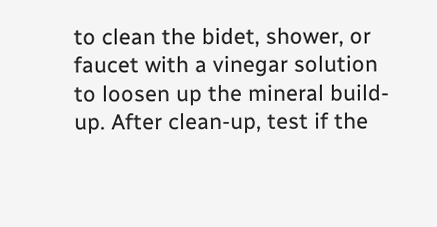to clean the bidet, shower, or faucet with a vinegar solution to loosen up the mineral build-up. After clean-up, test if the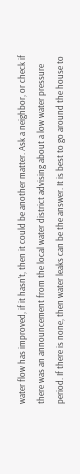water flow has improved, if it hasn’t, then it could be another matter. Ask a neighbor, or check if there was an announcement from the local water district advising about a low water pressure period. If there is none, then water leaks can be the answer. It is best to go around the house to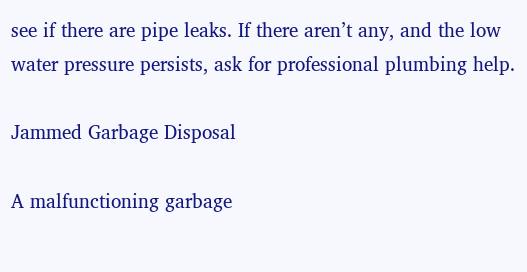see if there are pipe leaks. If there aren’t any, and the low water pressure persists, ask for professional plumbing help.

Jammed Garbage Disposal

A malfunctioning garbage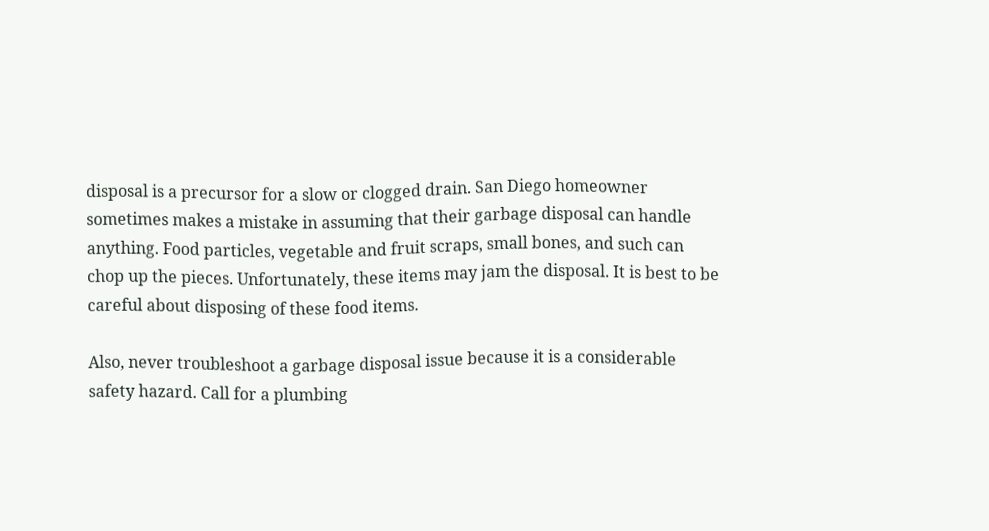disposal is a precursor for a slow or clogged drain. San Diego homeowner sometimes makes a mistake in assuming that their garbage disposal can handle anything. Food particles, vegetable and fruit scraps, small bones, and such can chop up the pieces. Unfortunately, these items may jam the disposal. It is best to be careful about disposing of these food items.

Also, never troubleshoot a garbage disposal issue because it is a considerable safety hazard. Call for a plumbing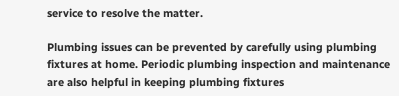service to resolve the matter.

Plumbing issues can be prevented by carefully using plumbing fixtures at home. Periodic plumbing inspection and maintenance are also helpful in keeping plumbing fixtures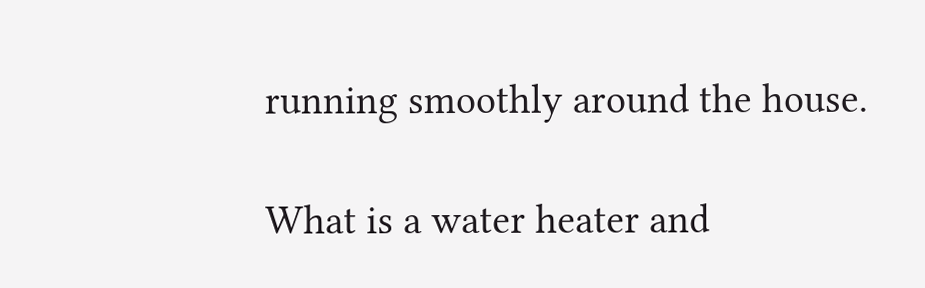running smoothly around the house.

What is a water heater and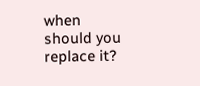when should you replace it?